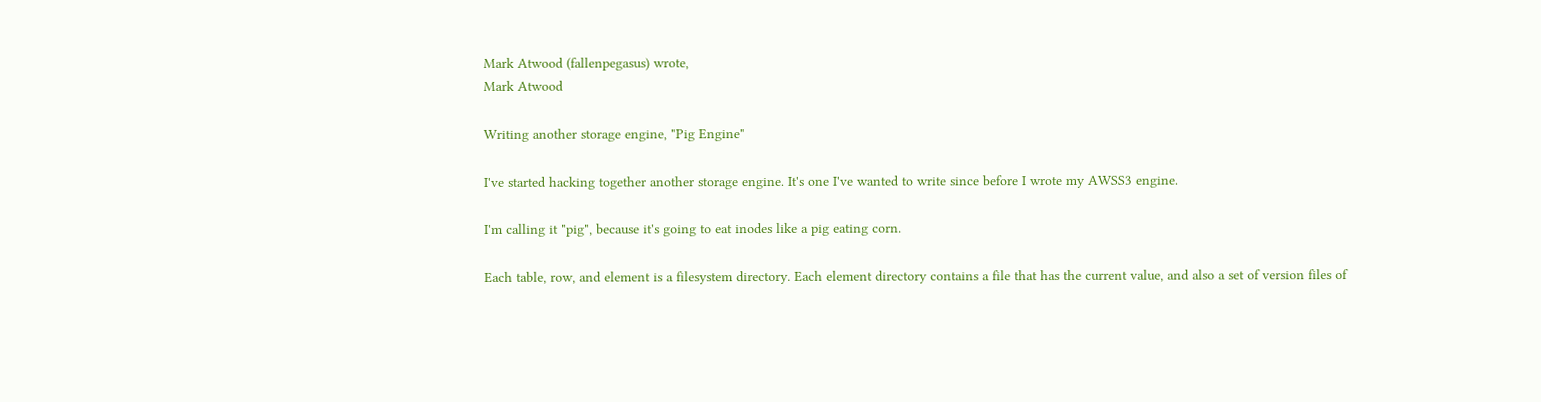Mark Atwood (fallenpegasus) wrote,
Mark Atwood

Writing another storage engine, "Pig Engine"

I've started hacking together another storage engine. It's one I've wanted to write since before I wrote my AWSS3 engine.

I'm calling it "pig", because it's going to eat inodes like a pig eating corn.

Each table, row, and element is a filesystem directory. Each element directory contains a file that has the current value, and also a set of version files of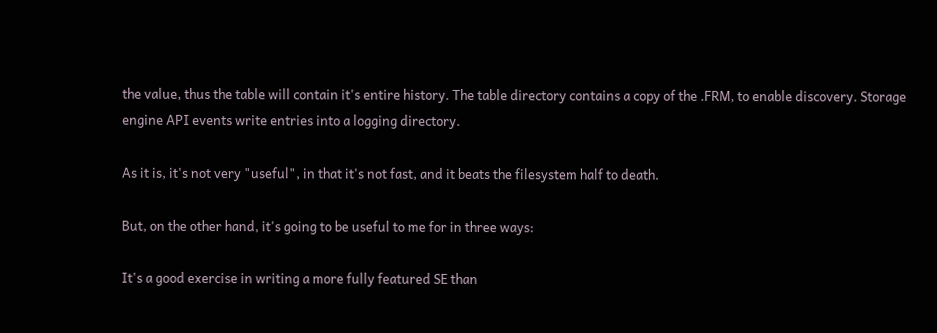the value, thus the table will contain it's entire history. The table directory contains a copy of the .FRM, to enable discovery. Storage engine API events write entries into a logging directory.

As it is, it's not very "useful", in that it's not fast, and it beats the filesystem half to death.

But, on the other hand, it's going to be useful to me for in three ways:

It's a good exercise in writing a more fully featured SE than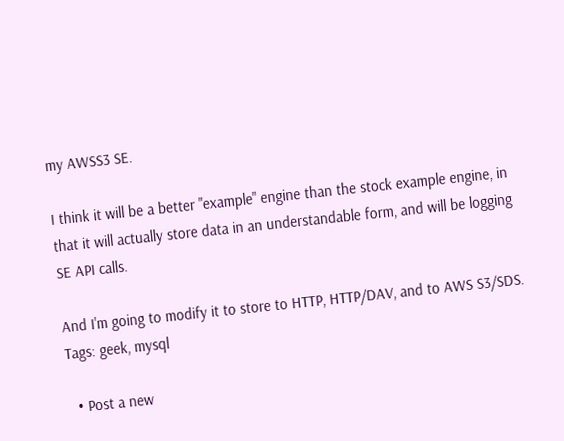my AWSS3 SE.

I think it will be a better "example" engine than the stock example engine, in that it will actually store data in an understandable form, and will be logging SE API calls.

And I'm going to modify it to store to HTTP, HTTP/DAV, and to AWS S3/SDS.
Tags: geek, mysql

  • Post a new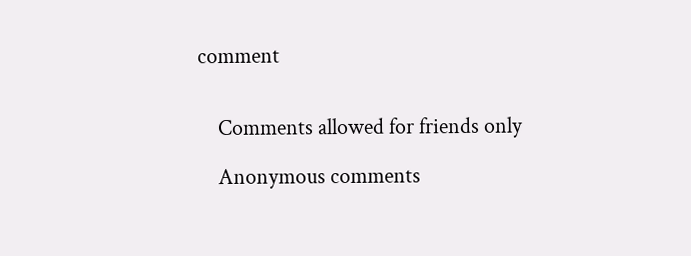comment


    Comments allowed for friends only

    Anonymous comments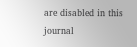are disabled in this journal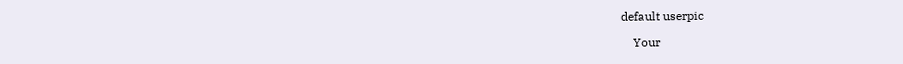default userpic

    Your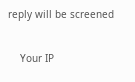reply will be screened

    Your IP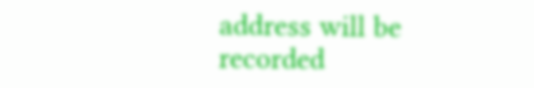address will be recorded